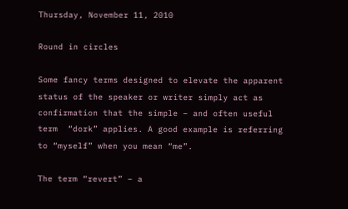Thursday, November 11, 2010

Round in circles

Some fancy terms designed to elevate the apparent status of the speaker or writer simply act as confirmation that the simple – and often useful term  “dork” applies. A good example is referring to “myself” when you mean “me”.

The term “revert” – a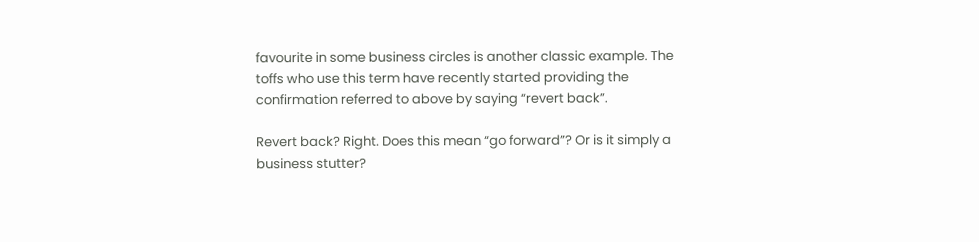favourite in some business circles is another classic example. The toffs who use this term have recently started providing the confirmation referred to above by saying “revert back”.

Revert back? Right. Does this mean “go forward”? Or is it simply a business stutter?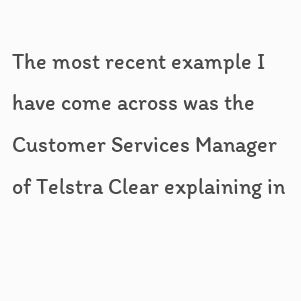The most recent example I have come across was the Customer Services Manager of Telstra Clear explaining in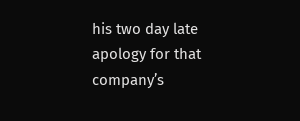his two day late apology for that company’s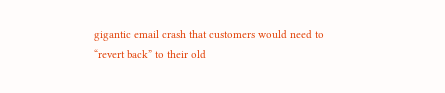gigantic email crash that customers would need to “revert back” to their old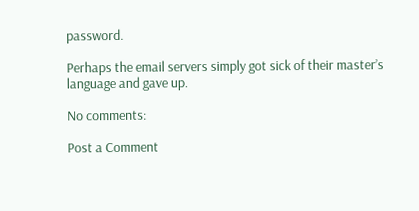password.

Perhaps the email servers simply got sick of their master’s language and gave up.

No comments:

Post a Comment